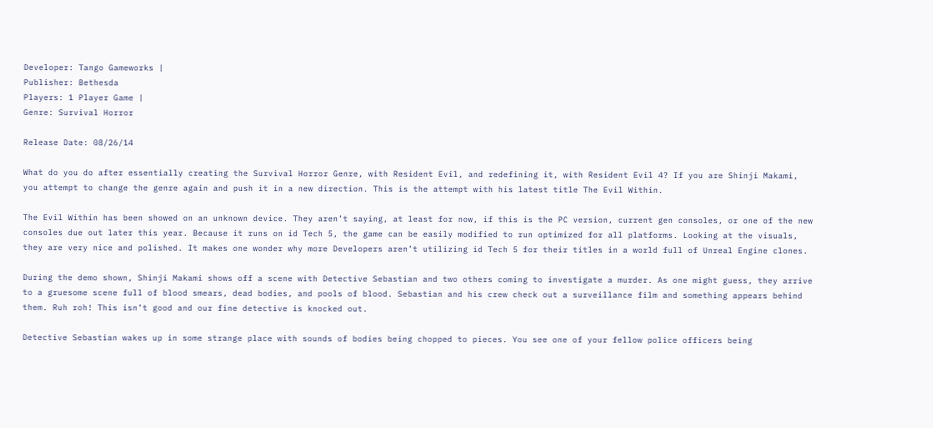Developer: Tango Gameworks |
Publisher: Bethesda
Players: 1 Player Game |
Genre: Survival Horror

Release Date: 08/26/14

What do you do after essentially creating the Survival Horror Genre, with Resident Evil, and redefining it, with Resident Evil 4? If you are Shinji Makami, you attempt to change the genre again and push it in a new direction. This is the attempt with his latest title The Evil Within.

The Evil Within has been showed on an unknown device. They aren’t saying, at least for now, if this is the PC version, current gen consoles, or one of the new consoles due out later this year. Because it runs on id Tech 5, the game can be easily modified to run optimized for all platforms. Looking at the visuals, they are very nice and polished. It makes one wonder why more Developers aren’t utilizing id Tech 5 for their titles in a world full of Unreal Engine clones.

During the demo shown, Shinji Makami shows off a scene with Detective Sebastian and two others coming to investigate a murder. As one might guess, they arrive to a gruesome scene full of blood smears, dead bodies, and pools of blood. Sebastian and his crew check out a surveillance film and something appears behind them. Ruh roh! This isn’t good and our fine detective is knocked out.

Detective Sebastian wakes up in some strange place with sounds of bodies being chopped to pieces. You see one of your fellow police officers being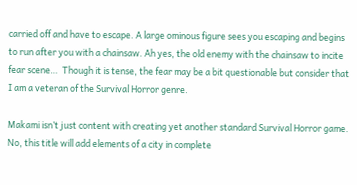carried off and have to escape. A large ominous figure sees you escaping and begins to run after you with a chainsaw. Ah yes, the old enemy with the chainsaw to incite fear scene…  Though it is tense, the fear may be a bit questionable but consider that I am a veteran of the Survival Horror genre.

Makami isn’t just content with creating yet another standard Survival Horror game. No, this title will add elements of a city in complete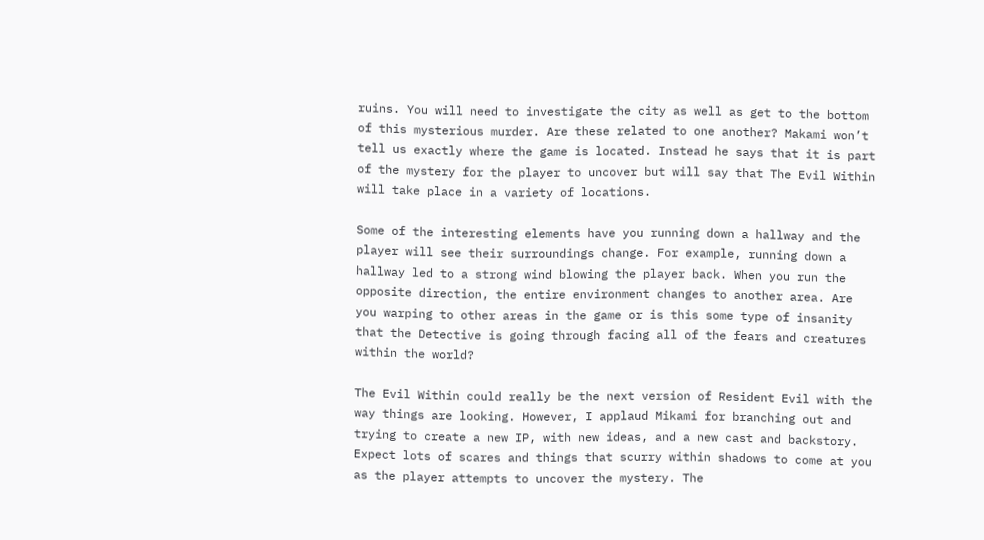ruins. You will need to investigate the city as well as get to the bottom of this mysterious murder. Are these related to one another? Makami won’t tell us exactly where the game is located. Instead he says that it is part of the mystery for the player to uncover but will say that The Evil Within will take place in a variety of locations.

Some of the interesting elements have you running down a hallway and the player will see their surroundings change. For example, running down a hallway led to a strong wind blowing the player back. When you run the opposite direction, the entire environment changes to another area. Are you warping to other areas in the game or is this some type of insanity that the Detective is going through facing all of the fears and creatures within the world?

The Evil Within could really be the next version of Resident Evil with the way things are looking. However, I applaud Mikami for branching out and trying to create a new IP, with new ideas, and a new cast and backstory. Expect lots of scares and things that scurry within shadows to come at you as the player attempts to uncover the mystery. The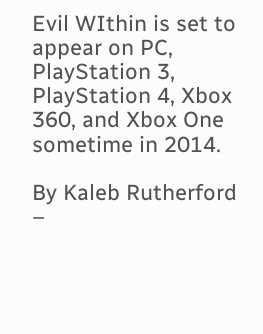Evil WIthin is set to appear on PC, PlayStation 3, PlayStation 4, Xbox 360, and Xbox One sometime in 2014.

By Kaleb Rutherford –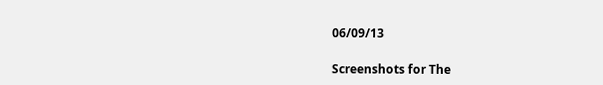06/09/13

Screenshots for The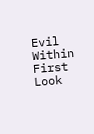Evil Within First Look